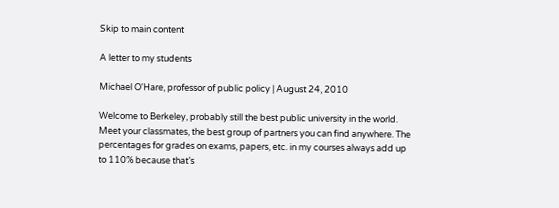Skip to main content

A letter to my students

Michael O'Hare, professor of public policy | August 24, 2010

Welcome to Berkeley, probably still the best public university in the world. Meet your classmates, the best group of partners you can find anywhere. The percentages for grades on exams, papers, etc. in my courses always add up to 110% because that’s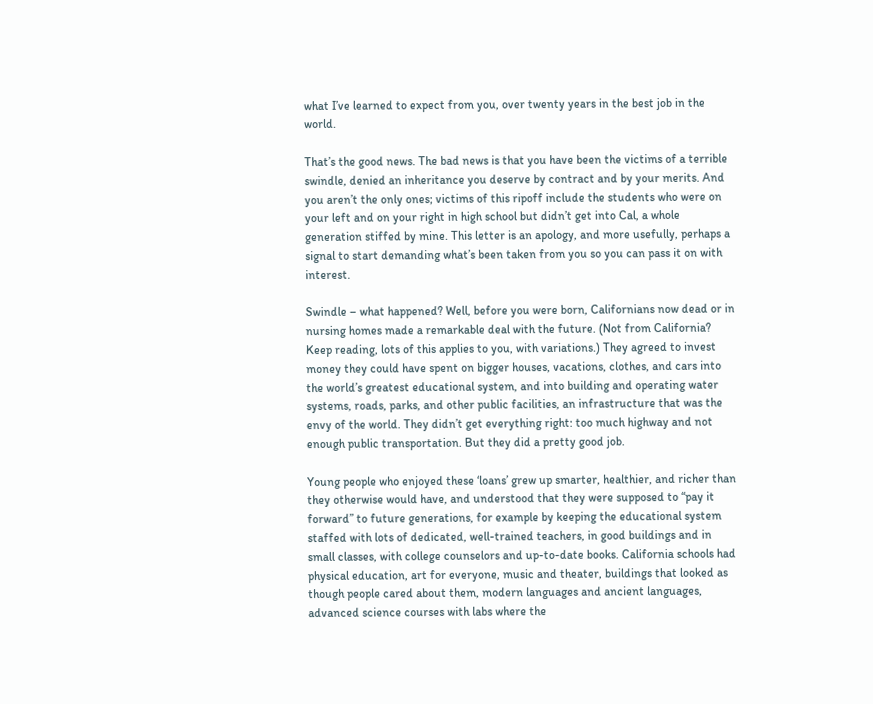what I’ve learned to expect from you, over twenty years in the best job in the world.

That’s the good news. The bad news is that you have been the victims of a terrible swindle, denied an inheritance you deserve by contract and by your merits. And you aren’t the only ones; victims of this ripoff include the students who were on your left and on your right in high school but didn’t get into Cal, a whole generation stiffed by mine. This letter is an apology, and more usefully, perhaps a signal to start demanding what’s been taken from you so you can pass it on with interest.

Swindle – what happened? Well, before you were born, Californians now dead or in nursing homes made a remarkable deal with the future. (Not from California? Keep reading, lots of this applies to you, with variations.) They agreed to invest money they could have spent on bigger houses, vacations, clothes, and cars into the world’s greatest educational system, and into building and operating water systems, roads, parks, and other public facilities, an infrastructure that was the envy of the world. They didn’t get everything right: too much highway and not enough public transportation. But they did a pretty good job.

Young people who enjoyed these ‘loans’ grew up smarter, healthier, and richer than they otherwise would have, and understood that they were supposed to “pay it forward” to future generations, for example by keeping the educational system staffed with lots of dedicated, well-trained teachers, in good buildings and in small classes, with college counselors and up-to-date books. California schools had physical education, art for everyone, music and theater, buildings that looked as though people cared about them, modern languages and ancient languages, advanced science courses with labs where the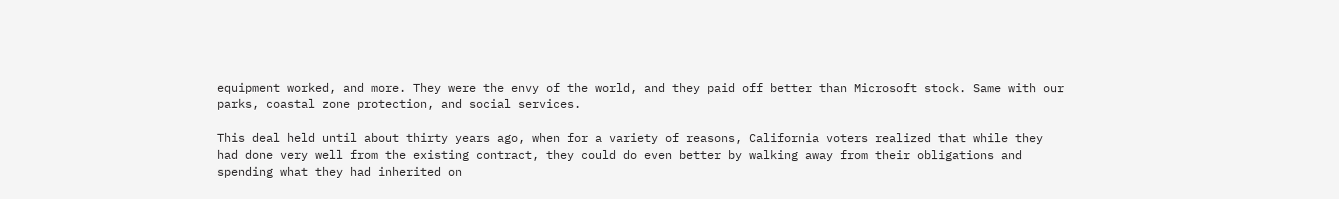equipment worked, and more. They were the envy of the world, and they paid off better than Microsoft stock. Same with our parks, coastal zone protection, and social services.

This deal held until about thirty years ago, when for a variety of reasons, California voters realized that while they had done very well from the existing contract, they could do even better by walking away from their obligations and spending what they had inherited on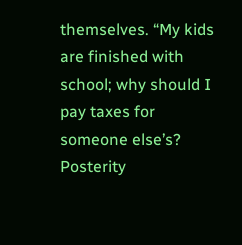themselves. “My kids are finished with school; why should I pay taxes for someone else’s? Posterity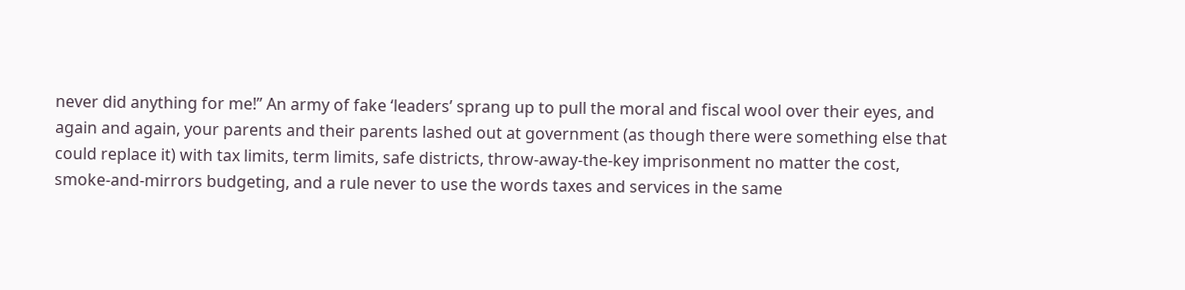never did anything for me!” An army of fake ‘leaders’ sprang up to pull the moral and fiscal wool over their eyes, and again and again, your parents and their parents lashed out at government (as though there were something else that could replace it) with tax limits, term limits, safe districts, throw-away-the-key imprisonment no matter the cost, smoke-and-mirrors budgeting, and a rule never to use the words taxes and services in the same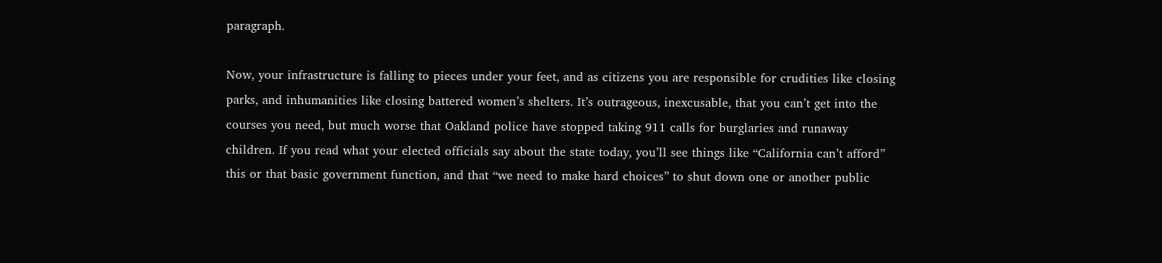paragraph.

Now, your infrastructure is falling to pieces under your feet, and as citizens you are responsible for crudities like closing parks, and inhumanities like closing battered women’s shelters. It’s outrageous, inexcusable, that you can’t get into the courses you need, but much worse that Oakland police have stopped taking 911 calls for burglaries and runaway children. If you read what your elected officials say about the state today, you’ll see things like “California can’t afford” this or that basic government function, and that “we need to make hard choices” to shut down one or another public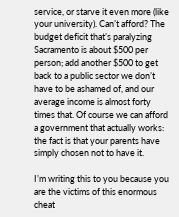service, or starve it even more (like your university). Can’t afford? The budget deficit that’s paralyzing Sacramento is about $500 per person; add another $500 to get back to a public sector we don’t have to be ashamed of, and our average income is almost forty times that. Of course we can afford a government that actually works: the fact is that your parents have simply chosen not to have it.

I’m writing this to you because you are the victims of this enormous cheat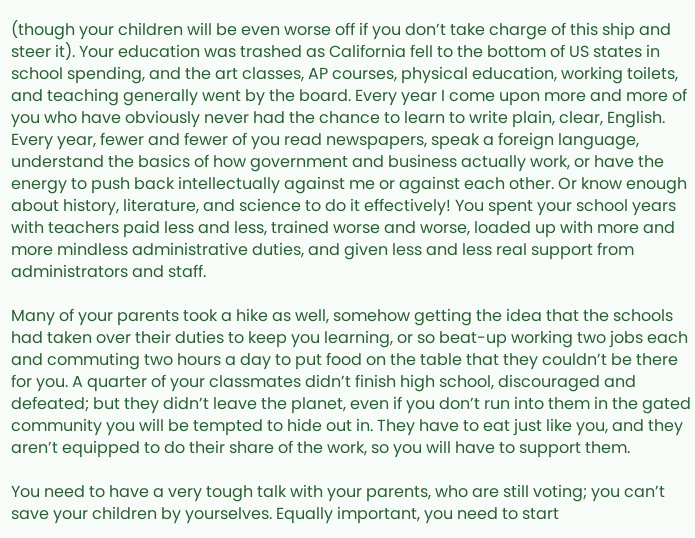(though your children will be even worse off if you don’t take charge of this ship and steer it). Your education was trashed as California fell to the bottom of US states in school spending, and the art classes, AP courses, physical education, working toilets, and teaching generally went by the board. Every year I come upon more and more of you who have obviously never had the chance to learn to write plain, clear, English. Every year, fewer and fewer of you read newspapers, speak a foreign language, understand the basics of how government and business actually work, or have the energy to push back intellectually against me or against each other. Or know enough about history, literature, and science to do it effectively! You spent your school years with teachers paid less and less, trained worse and worse, loaded up with more and more mindless administrative duties, and given less and less real support from administrators and staff.

Many of your parents took a hike as well, somehow getting the idea that the schools had taken over their duties to keep you learning, or so beat-up working two jobs each and commuting two hours a day to put food on the table that they couldn’t be there for you. A quarter of your classmates didn’t finish high school, discouraged and defeated; but they didn’t leave the planet, even if you don’t run into them in the gated community you will be tempted to hide out in. They have to eat just like you, and they aren’t equipped to do their share of the work, so you will have to support them.

You need to have a very tough talk with your parents, who are still voting; you can’t save your children by yourselves. Equally important, you need to start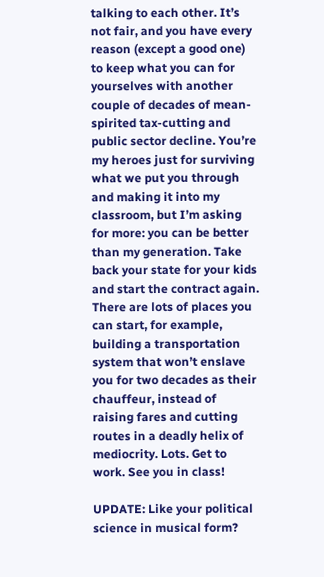talking to each other. It’s not fair, and you have every reason (except a good one) to keep what you can for yourselves with another couple of decades of mean-spirited tax-cutting and public sector decline. You’re my heroes just for surviving what we put you through and making it into my classroom, but I’m asking for more: you can be better than my generation. Take back your state for your kids and start the contract again. There are lots of places you can start, for example, building a transportation system that won’t enslave you for two decades as their chauffeur, instead of raising fares and cutting routes in a deadly helix of mediocrity. Lots. Get to work. See you in class!

UPDATE: Like your political science in musical form?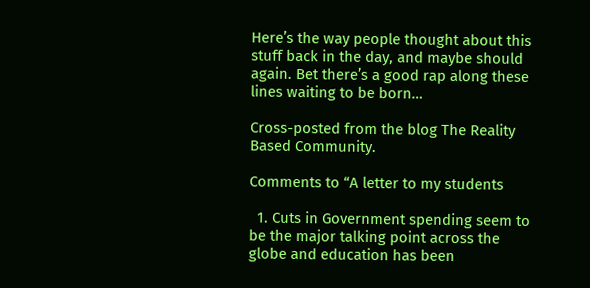Here’s the way people thought about this stuff back in the day, and maybe should again. Bet there’s a good rap along these lines waiting to be born…

Cross-posted from the blog The Reality Based Community.

Comments to “A letter to my students

  1. Cuts in Government spending seem to be the major talking point across the globe and education has been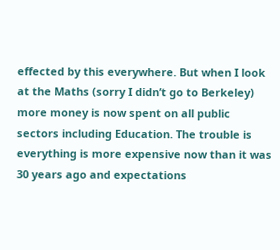effected by this everywhere. But when I look at the Maths (sorry I didn’t go to Berkeley) more money is now spent on all public sectors including Education. The trouble is everything is more expensive now than it was 30 years ago and expectations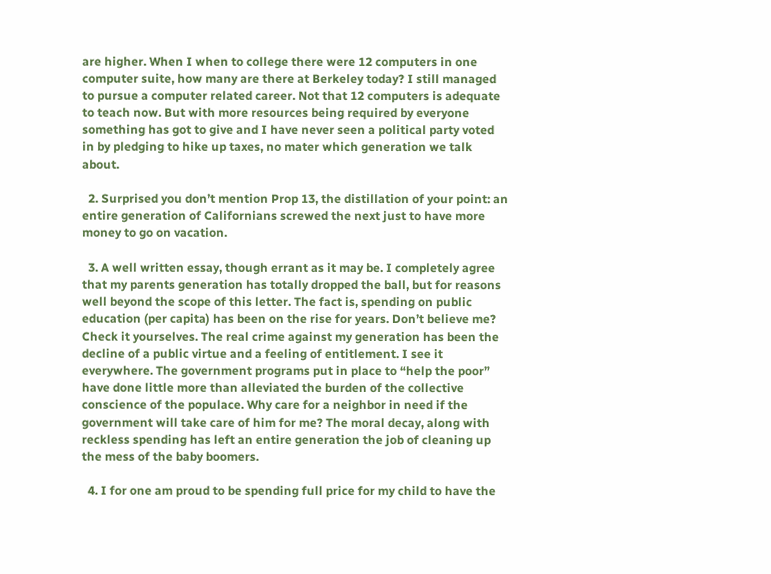are higher. When I when to college there were 12 computers in one computer suite, how many are there at Berkeley today? I still managed to pursue a computer related career. Not that 12 computers is adequate to teach now. But with more resources being required by everyone something has got to give and I have never seen a political party voted in by pledging to hike up taxes, no mater which generation we talk about.

  2. Surprised you don’t mention Prop 13, the distillation of your point: an entire generation of Californians screwed the next just to have more money to go on vacation.

  3. A well written essay, though errant as it may be. I completely agree that my parents generation has totally dropped the ball, but for reasons well beyond the scope of this letter. The fact is, spending on public education (per capita) has been on the rise for years. Don’t believe me? Check it yourselves. The real crime against my generation has been the decline of a public virtue and a feeling of entitlement. I see it everywhere. The government programs put in place to “help the poor” have done little more than alleviated the burden of the collective conscience of the populace. Why care for a neighbor in need if the government will take care of him for me? The moral decay, along with reckless spending has left an entire generation the job of cleaning up the mess of the baby boomers.

  4. I for one am proud to be spending full price for my child to have the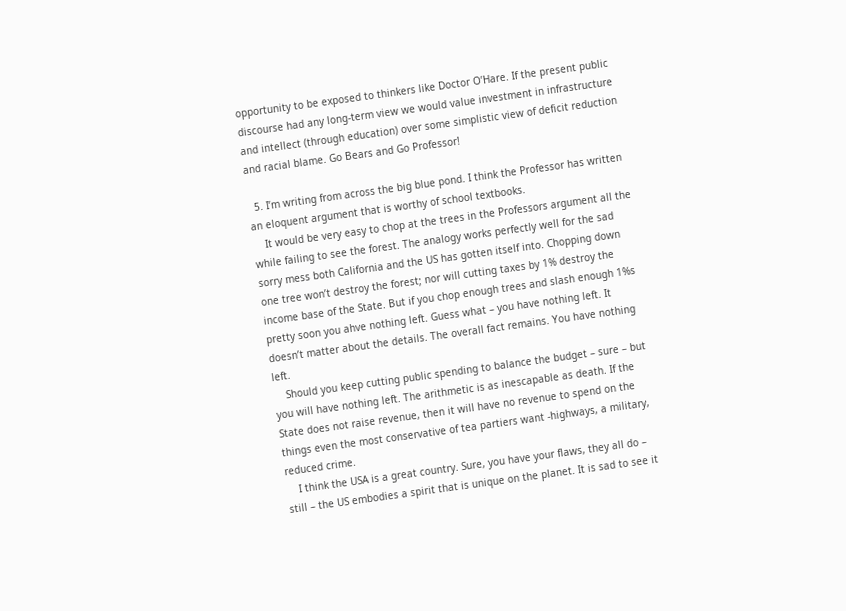opportunity to be exposed to thinkers like Doctor O’Hare. If the present public discourse had any long-term view we would value investment in infrastructure and intellect (through education) over some simplistic view of deficit reduction and racial blame. Go Bears and Go Professor!

  5. I’m writing from across the big blue pond. I think the Professor has written an eloquent argument that is worthy of school textbooks.
    It would be very easy to chop at the trees in the Professors argument all the while failing to see the forest. The analogy works perfectly well for the sad sorry mess both California and the US has gotten itself into. Chopping down one tree won’t destroy the forest; nor will cutting taxes by 1% destroy the income base of the State. But if you chop enough trees and slash enough 1%s pretty soon you ahve nothing left. Guess what – you have nothing left. It doesn’t matter about the details. The overall fact remains. You have nothing left.
    Should you keep cutting public spending to balance the budget – sure – but you will have nothing left. The arithmetic is as inescapable as death. If the State does not raise revenue, then it will have no revenue to spend on the things even the most conservative of tea partiers want -highways, a military, reduced crime.
    I think the USA is a great country. Sure, you have your flaws, they all do – still – the US embodies a spirit that is unique on the planet. It is sad to see it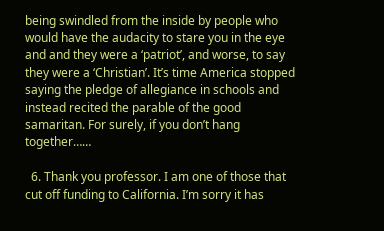being swindled from the inside by people who would have the audacity to stare you in the eye and and they were a ‘patriot’, and worse, to say they were a ‘Christian’. It’s time America stopped saying the pledge of allegiance in schools and instead recited the parable of the good samaritan. For surely, if you don’t hang together……

  6. Thank you professor. I am one of those that cut off funding to California. I’m sorry it has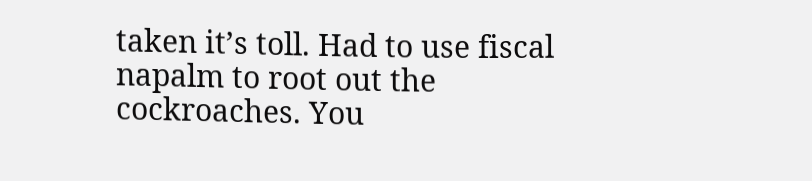taken it’s toll. Had to use fiscal napalm to root out the cockroaches. You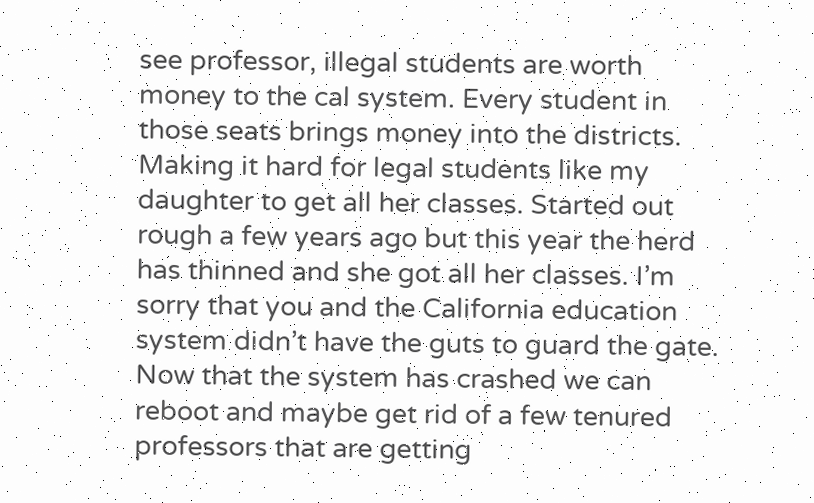see professor, illegal students are worth money to the cal system. Every student in those seats brings money into the districts. Making it hard for legal students like my daughter to get all her classes. Started out rough a few years ago but this year the herd has thinned and she got all her classes. I’m sorry that you and the California education system didn’t have the guts to guard the gate. Now that the system has crashed we can reboot and maybe get rid of a few tenured professors that are getting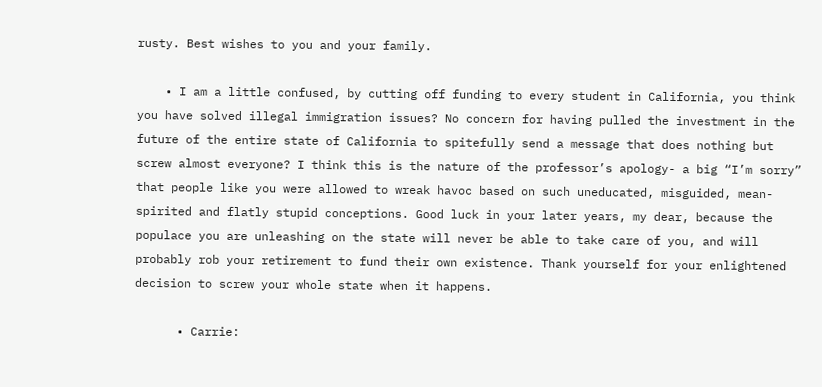rusty. Best wishes to you and your family.

    • I am a little confused, by cutting off funding to every student in California, you think you have solved illegal immigration issues? No concern for having pulled the investment in the future of the entire state of California to spitefully send a message that does nothing but screw almost everyone? I think this is the nature of the professor’s apology- a big “I’m sorry” that people like you were allowed to wreak havoc based on such uneducated, misguided, mean-spirited and flatly stupid conceptions. Good luck in your later years, my dear, because the populace you are unleashing on the state will never be able to take care of you, and will probably rob your retirement to fund their own existence. Thank yourself for your enlightened decision to screw your whole state when it happens.

      • Carrie: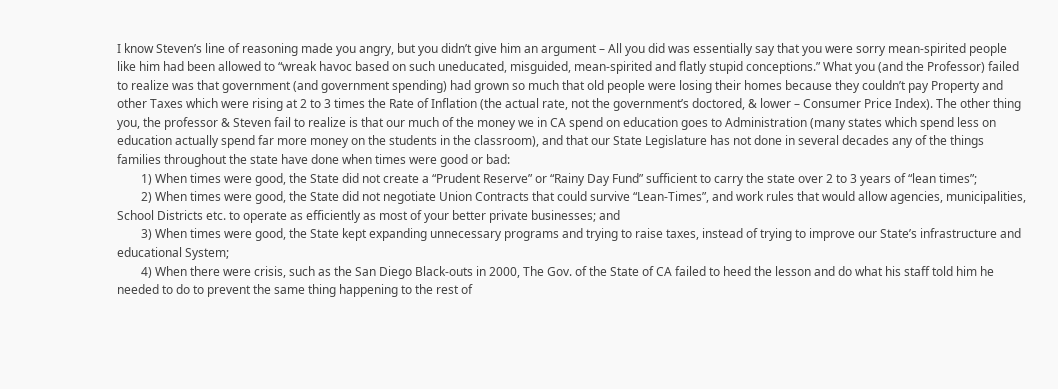I know Steven’s line of reasoning made you angry, but you didn’t give him an argument – All you did was essentially say that you were sorry mean-spirited people like him had been allowed to “wreak havoc based on such uneducated, misguided, mean-spirited and flatly stupid conceptions.” What you (and the Professor) failed to realize was that government (and government spending) had grown so much that old people were losing their homes because they couldn’t pay Property and other Taxes which were rising at 2 to 3 times the Rate of Inflation (the actual rate, not the government’s doctored, & lower – Consumer Price Index). The other thing you, the professor & Steven fail to realize is that our much of the money we in CA spend on education goes to Administration (many states which spend less on education actually spend far more money on the students in the classroom), and that our State Legislature has not done in several decades any of the things families throughout the state have done when times were good or bad:
        1) When times were good, the State did not create a “Prudent Reserve” or “Rainy Day Fund” sufficient to carry the state over 2 to 3 years of “lean times”;
        2) When times were good, the State did not negotiate Union Contracts that could survive “Lean-Times”, and work rules that would allow agencies, municipalities, School Districts etc. to operate as efficiently as most of your better private businesses; and
        3) When times were good, the State kept expanding unnecessary programs and trying to raise taxes, instead of trying to improve our State’s infrastructure and educational System;
        4) When there were crisis, such as the San Diego Black-outs in 2000, The Gov. of the State of CA failed to heed the lesson and do what his staff told him he needed to do to prevent the same thing happening to the rest of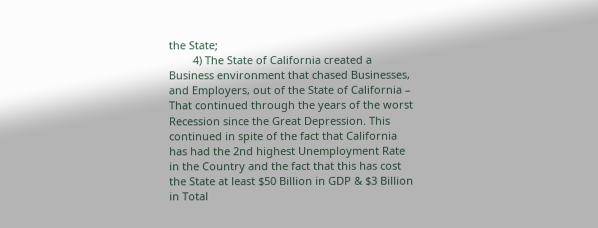the State;
        4) The State of California created a Business environment that chased Businesses, and Employers, out of the State of California – That continued through the years of the worst Recession since the Great Depression. This continued in spite of the fact that California has had the 2nd highest Unemployment Rate in the Country and the fact that this has cost the State at least $50 Billion in GDP & $3 Billion in Total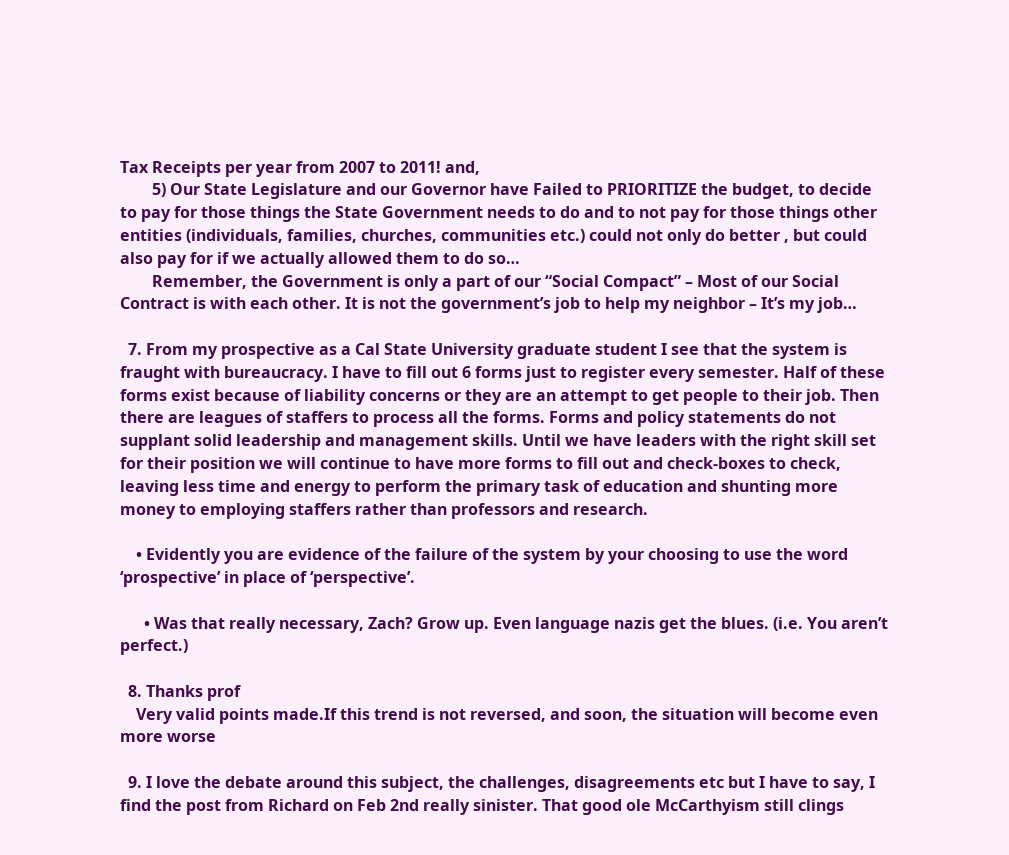Tax Receipts per year from 2007 to 2011! and,
        5) Our State Legislature and our Governor have Failed to PRIORITIZE the budget, to decide to pay for those things the State Government needs to do and to not pay for those things other entities (individuals, families, churches, communities etc.) could not only do better , but could also pay for if we actually allowed them to do so…
        Remember, the Government is only a part of our “Social Compact” – Most of our Social Contract is with each other. It is not the government’s job to help my neighbor – It’s my job…

  7. From my prospective as a Cal State University graduate student I see that the system is fraught with bureaucracy. I have to fill out 6 forms just to register every semester. Half of these forms exist because of liability concerns or they are an attempt to get people to their job. Then there are leagues of staffers to process all the forms. Forms and policy statements do not supplant solid leadership and management skills. Until we have leaders with the right skill set for their position we will continue to have more forms to fill out and check-boxes to check, leaving less time and energy to perform the primary task of education and shunting more money to employing staffers rather than professors and research.

    • Evidently you are evidence of the failure of the system by your choosing to use the word ‘prospective’ in place of ‘perspective’.

      • Was that really necessary, Zach? Grow up. Even language nazis get the blues. (i.e. You aren’t perfect.)

  8. Thanks prof
    Very valid points made.If this trend is not reversed, and soon, the situation will become even more worse

  9. I love the debate around this subject, the challenges, disagreements etc but I have to say, I find the post from Richard on Feb 2nd really sinister. That good ole McCarthyism still clings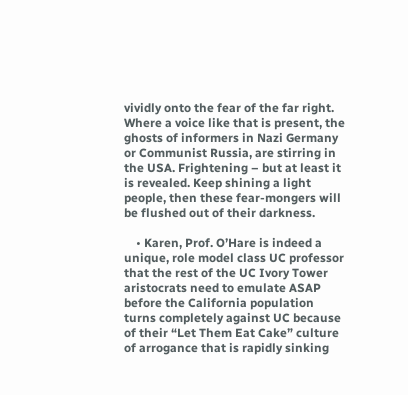vividly onto the fear of the far right. Where a voice like that is present, the ghosts of informers in Nazi Germany or Communist Russia, are stirring in the USA. Frightening – but at least it is revealed. Keep shining a light people, then these fear-mongers will be flushed out of their darkness.

    • Karen, Prof. O’Hare is indeed a unique, role model class UC professor that the rest of the UC Ivory Tower aristocrats need to emulate ASAP before the California population turns completely against UC because of their “Let Them Eat Cake” culture of arrogance that is rapidly sinking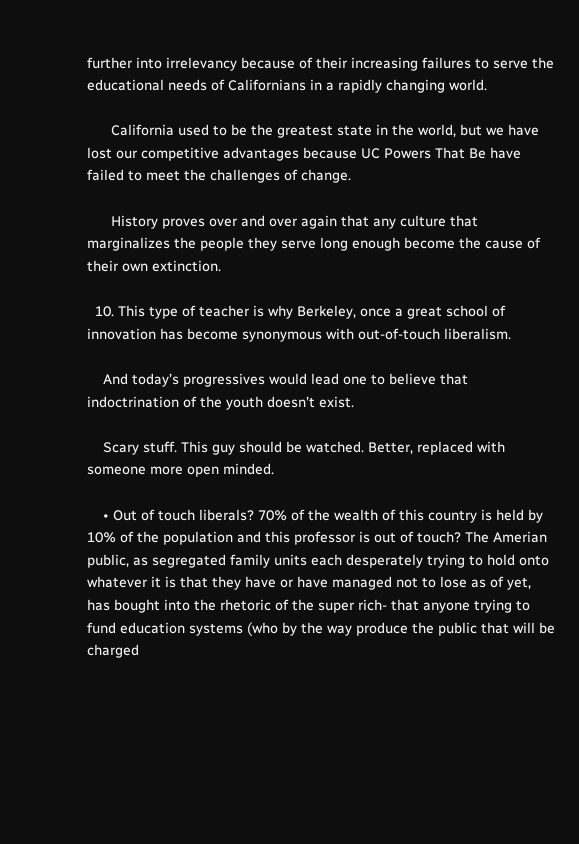further into irrelevancy because of their increasing failures to serve the educational needs of Californians in a rapidly changing world.

      California used to be the greatest state in the world, but we have lost our competitive advantages because UC Powers That Be have failed to meet the challenges of change.

      History proves over and over again that any culture that marginalizes the people they serve long enough become the cause of their own extinction.

  10. This type of teacher is why Berkeley, once a great school of innovation has become synonymous with out-of-touch liberalism.

    And today’s progressives would lead one to believe that indoctrination of the youth doesn’t exist.

    Scary stuff. This guy should be watched. Better, replaced with someone more open minded.

    • Out of touch liberals? 70% of the wealth of this country is held by 10% of the population and this professor is out of touch? The Amerian public, as segregated family units each desperately trying to hold onto whatever it is that they have or have managed not to lose as of yet, has bought into the rhetoric of the super rich- that anyone trying to fund education systems (who by the way produce the public that will be charged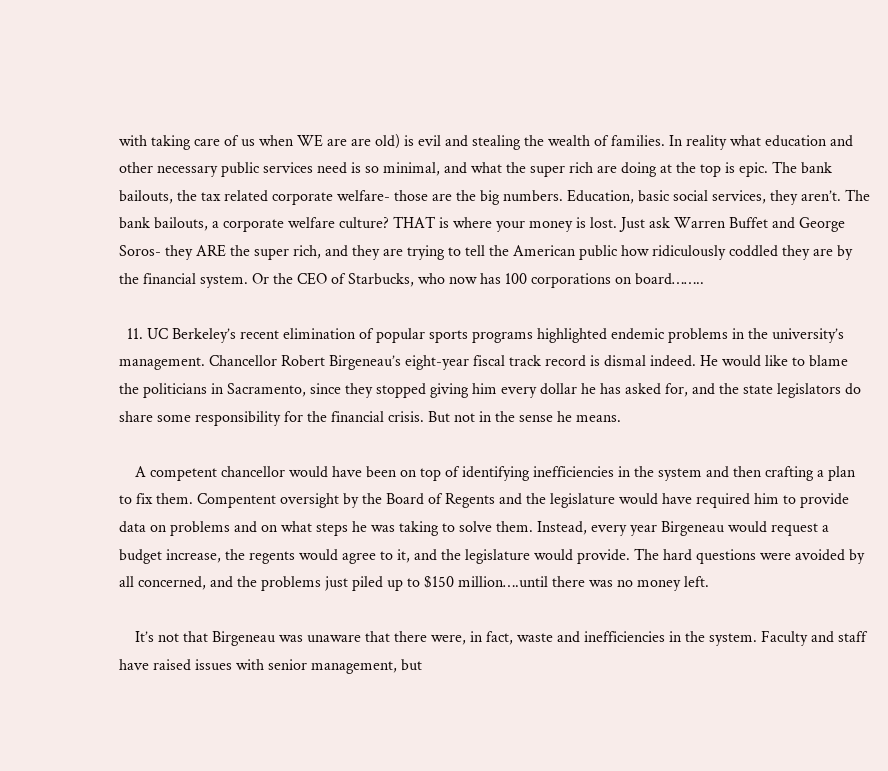with taking care of us when WE are are old) is evil and stealing the wealth of families. In reality what education and other necessary public services need is so minimal, and what the super rich are doing at the top is epic. The bank bailouts, the tax related corporate welfare- those are the big numbers. Education, basic social services, they aren’t. The bank bailouts, a corporate welfare culture? THAT is where your money is lost. Just ask Warren Buffet and George Soros- they ARE the super rich, and they are trying to tell the American public how ridiculously coddled they are by the financial system. Or the CEO of Starbucks, who now has 100 corporations on board……..

  11. UC Berkeley’s recent elimination of popular sports programs highlighted endemic problems in the university’s management. Chancellor Robert Birgeneau’s eight-year fiscal track record is dismal indeed. He would like to blame the politicians in Sacramento, since they stopped giving him every dollar he has asked for, and the state legislators do share some responsibility for the financial crisis. But not in the sense he means.

    A competent chancellor would have been on top of identifying inefficiencies in the system and then crafting a plan to fix them. Compentent oversight by the Board of Regents and the legislature would have required him to provide data on problems and on what steps he was taking to solve them. Instead, every year Birgeneau would request a budget increase, the regents would agree to it, and the legislature would provide. The hard questions were avoided by all concerned, and the problems just piled up to $150 million….until there was no money left.

    It’s not that Birgeneau was unaware that there were, in fact, waste and inefficiencies in the system. Faculty and staff have raised issues with senior management, but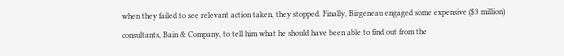when they failed to see relevant action taken, they stopped. Finally, Birgeneau engaged some expensive ($3 million) consultants, Bain & Company, to tell him what he should have been able to find out from the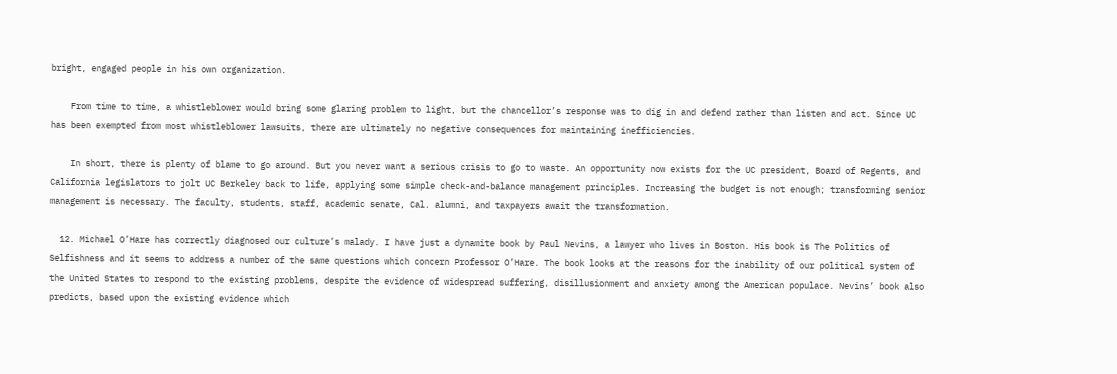bright, engaged people in his own organization.

    From time to time, a whistleblower would bring some glaring problem to light, but the chancellor’s response was to dig in and defend rather than listen and act. Since UC has been exempted from most whistleblower lawsuits, there are ultimately no negative consequences for maintaining inefficiencies.

    In short, there is plenty of blame to go around. But you never want a serious crisis to go to waste. An opportunity now exists for the UC president, Board of Regents, and California legislators to jolt UC Berkeley back to life, applying some simple check-and-balance management principles. Increasing the budget is not enough; transforming senior management is necessary. The faculty, students, staff, academic senate, Cal. alumni, and taxpayers await the transformation.

  12. Michael O’Hare has correctly diagnosed our culture’s malady. I have just a dynamite book by Paul Nevins, a lawyer who lives in Boston. His book is The Politics of Selfishness and it seems to address a number of the same questions which concern Professor O’Hare. The book looks at the reasons for the inability of our political system of the United States to respond to the existing problems, despite the evidence of widespread suffering, disillusionment and anxiety among the American populace. Nevins’ book also predicts, based upon the existing evidence which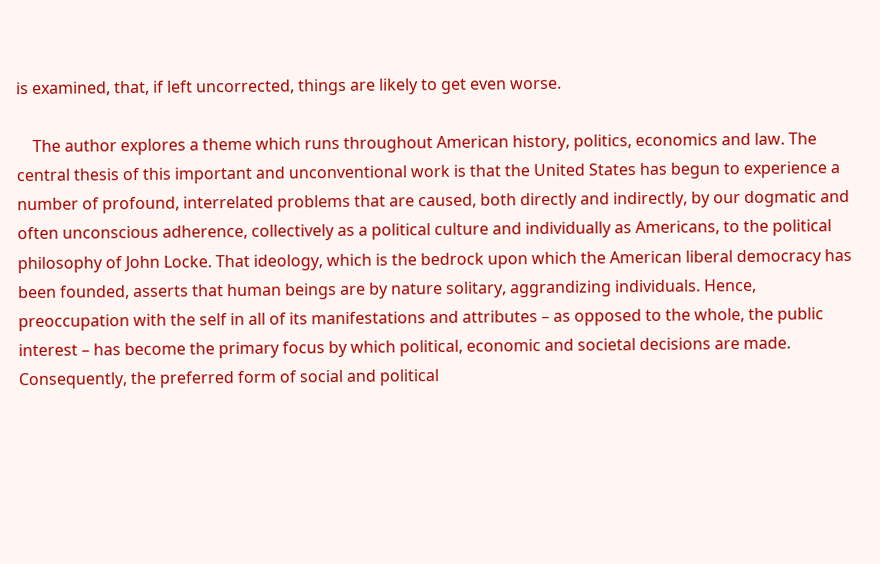is examined, that, if left uncorrected, things are likely to get even worse.

    The author explores a theme which runs throughout American history, politics, economics and law. The central thesis of this important and unconventional work is that the United States has begun to experience a number of profound, interrelated problems that are caused, both directly and indirectly, by our dogmatic and often unconscious adherence, collectively as a political culture and individually as Americans, to the political philosophy of John Locke. That ideology, which is the bedrock upon which the American liberal democracy has been founded, asserts that human beings are by nature solitary, aggrandizing individuals. Hence, preoccupation with the self in all of its manifestations and attributes – as opposed to the whole, the public interest – has become the primary focus by which political, economic and societal decisions are made. Consequently, the preferred form of social and political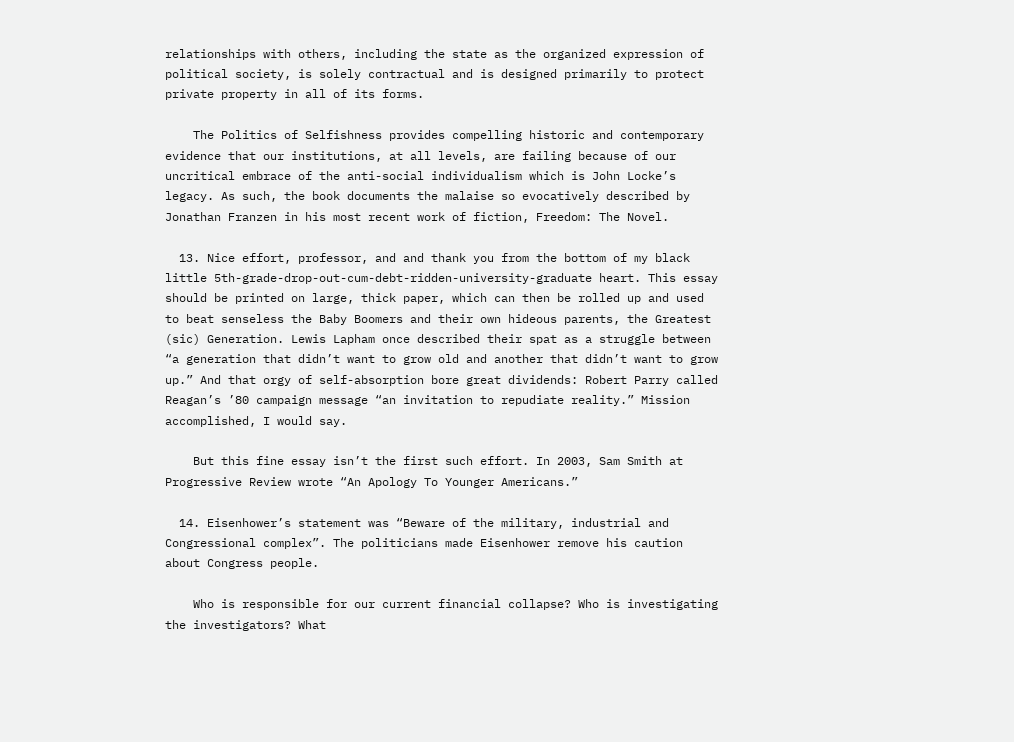relationships with others, including the state as the organized expression of political society, is solely contractual and is designed primarily to protect private property in all of its forms.

    The Politics of Selfishness provides compelling historic and contemporary evidence that our institutions, at all levels, are failing because of our uncritical embrace of the anti-social individualism which is John Locke’s legacy. As such, the book documents the malaise so evocatively described by Jonathan Franzen in his most recent work of fiction, Freedom: The Novel.

  13. Nice effort, professor, and and thank you from the bottom of my black little 5th-grade-drop-out-cum-debt-ridden-university-graduate heart. This essay should be printed on large, thick paper, which can then be rolled up and used to beat senseless the Baby Boomers and their own hideous parents, the Greatest (sic) Generation. Lewis Lapham once described their spat as a struggle between “a generation that didn’t want to grow old and another that didn’t want to grow up.” And that orgy of self-absorption bore great dividends: Robert Parry called Reagan’s ’80 campaign message “an invitation to repudiate reality.” Mission accomplished, I would say.

    But this fine essay isn’t the first such effort. In 2003, Sam Smith at Progressive Review wrote “An Apology To Younger Americans.”

  14. Eisenhower’s statement was “Beware of the military, industrial and Congressional complex”. The politicians made Eisenhower remove his caution about Congress people.

    Who is responsible for our current financial collapse? Who is investigating the investigators? What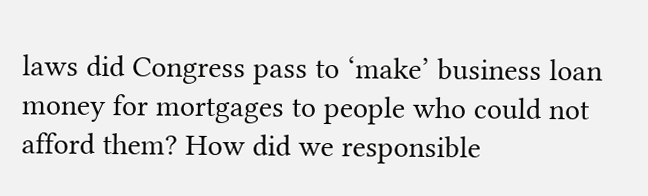laws did Congress pass to ‘make’ business loan money for mortgages to people who could not afford them? How did we responsible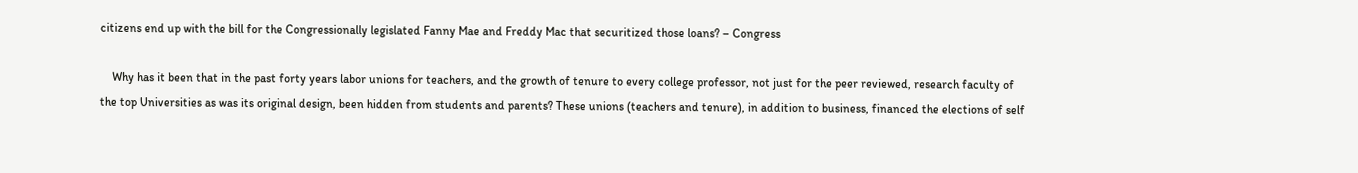citizens end up with the bill for the Congressionally legislated Fanny Mae and Freddy Mac that securitized those loans? – Congress

    Why has it been that in the past forty years labor unions for teachers, and the growth of tenure to every college professor, not just for the peer reviewed, research faculty of the top Universities as was its original design, been hidden from students and parents? These unions (teachers and tenure), in addition to business, financed the elections of self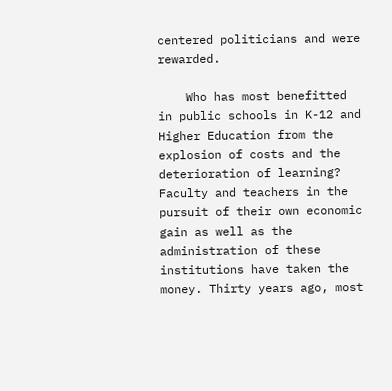centered politicians and were rewarded.

    Who has most benefitted in public schools in K-12 and Higher Education from the explosion of costs and the deterioration of learning? Faculty and teachers in the pursuit of their own economic gain as well as the administration of these institutions have taken the money. Thirty years ago, most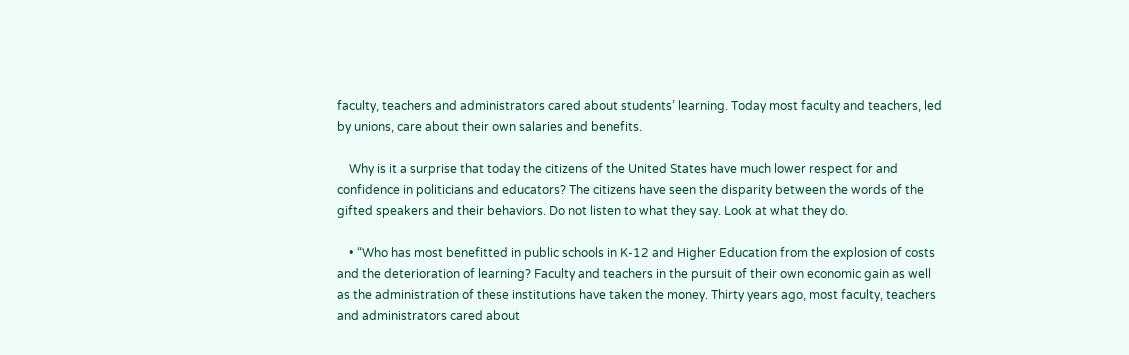faculty, teachers and administrators cared about students’ learning. Today most faculty and teachers, led by unions, care about their own salaries and benefits.

    Why is it a surprise that today the citizens of the United States have much lower respect for and confidence in politicians and educators? The citizens have seen the disparity between the words of the gifted speakers and their behaviors. Do not listen to what they say. Look at what they do.

    • “Who has most benefitted in public schools in K-12 and Higher Education from the explosion of costs and the deterioration of learning? Faculty and teachers in the pursuit of their own economic gain as well as the administration of these institutions have taken the money. Thirty years ago, most faculty, teachers and administrators cared about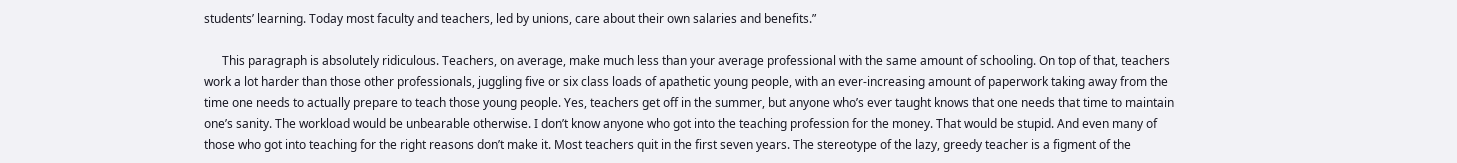students’ learning. Today most faculty and teachers, led by unions, care about their own salaries and benefits.”

      This paragraph is absolutely ridiculous. Teachers, on average, make much less than your average professional with the same amount of schooling. On top of that, teachers work a lot harder than those other professionals, juggling five or six class loads of apathetic young people, with an ever-increasing amount of paperwork taking away from the time one needs to actually prepare to teach those young people. Yes, teachers get off in the summer, but anyone who’s ever taught knows that one needs that time to maintain one’s sanity. The workload would be unbearable otherwise. I don’t know anyone who got into the teaching profession for the money. That would be stupid. And even many of those who got into teaching for the right reasons don’t make it. Most teachers quit in the first seven years. The stereotype of the lazy, greedy teacher is a figment of the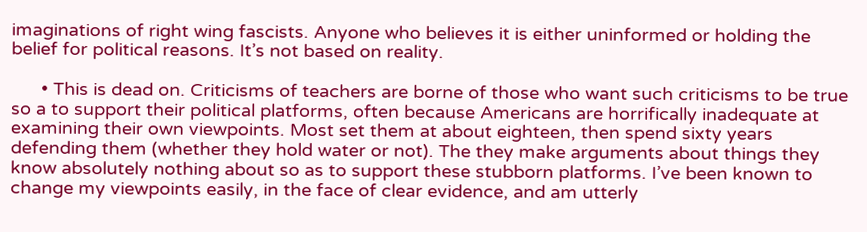imaginations of right wing fascists. Anyone who believes it is either uninformed or holding the belief for political reasons. It’s not based on reality.

      • This is dead on. Criticisms of teachers are borne of those who want such criticisms to be true so a to support their political platforms, often because Americans are horrifically inadequate at examining their own viewpoints. Most set them at about eighteen, then spend sixty years defending them (whether they hold water or not). The they make arguments about things they know absolutely nothing about so as to support these stubborn platforms. I’ve been known to change my viewpoints easily, in the face of clear evidence, and am utterly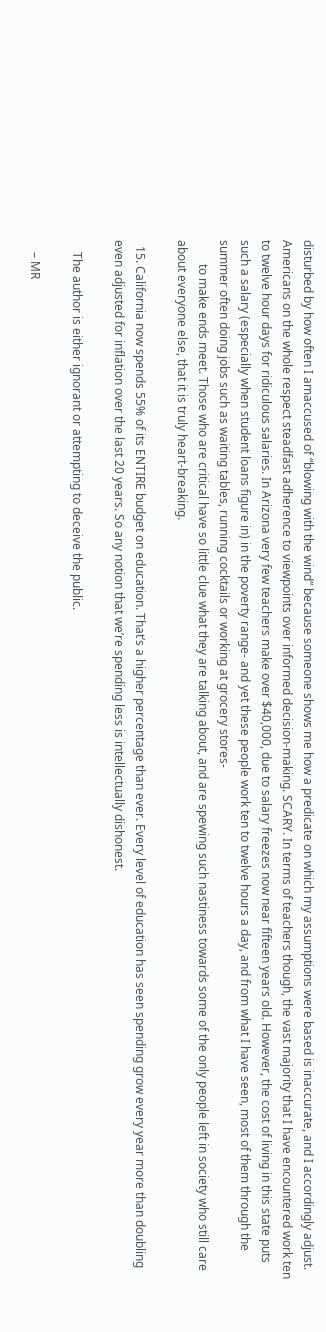disturbed by how often I amaccused of “blowing with the wind” because someone shows me how a predicate on which my assumptions were based is inaccurate, and I accordingly adjust. Americans on the whole respect steadfast adherence to viewpoints over informed decision-making. SCARY. In terms of teachers though, the vast majority that I have encountered work ten to twelve hour days for ridiculous salaries. In Arizona very few teachers make over $40,000, due to salary freezes now near fifteen years old. However, the cost of living in this state puts such a salary (especially when student loans figure in) in the poverty range- and yet these people work ten to twelve hours a day, and from what I have seen, most of them through the summer often doing jobs such as waiting tables, running cocktails or working at grocery stores-
        to make ends meet. Those who are critical have so little clue what they are talking about, and are spewing such nastiness towards some of the only people left in society who still care about everyone else, that it is truly heart-breaking.

  15. California now spends 55% of its ENTIRE budget on education. That’s a higher percentage than ever. Every level of education has seen spending grow every year more than doubling even adjusted for inflation over the last 20 years. So any notion that we’re spending less is intellectually dishonest.

    The author is either ignorant or attempting to deceive the public.

    – MR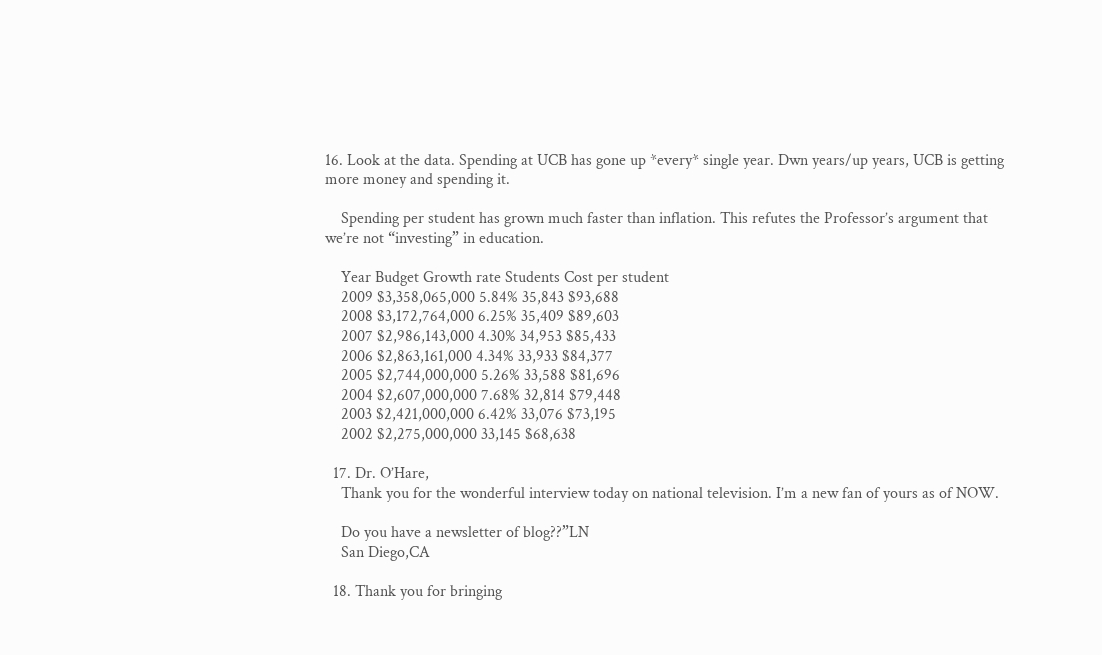16. Look at the data. Spending at UCB has gone up *every* single year. Dwn years/up years, UCB is getting more money and spending it.

    Spending per student has grown much faster than inflation. This refutes the Professor’s argument that we’re not “investing” in education.

    Year Budget Growth rate Students Cost per student
    2009 $3,358,065,000 5.84% 35,843 $93,688
    2008 $3,172,764,000 6.25% 35,409 $89,603
    2007 $2,986,143,000 4.30% 34,953 $85,433
    2006 $2,863,161,000 4.34% 33,933 $84,377
    2005 $2,744,000,000 5.26% 33,588 $81,696
    2004 $2,607,000,000 7.68% 32,814 $79,448
    2003 $2,421,000,000 6.42% 33,076 $73,195
    2002 $2,275,000,000 33,145 $68,638

  17. Dr. O’Hare,
    Thank you for the wonderful interview today on national television. I’m a new fan of yours as of NOW.

    Do you have a newsletter of blog??”LN
    San Diego,CA

  18. Thank you for bringing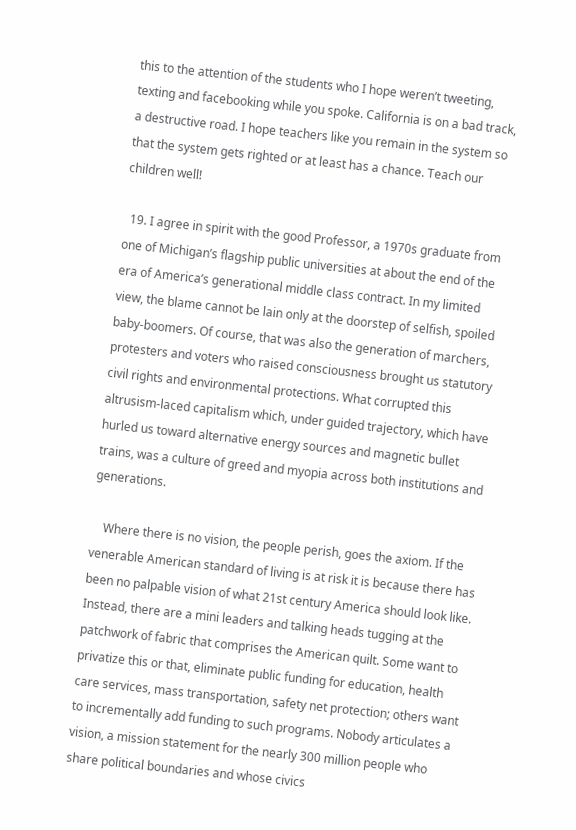this to the attention of the students who I hope weren’t tweeting, texting and facebooking while you spoke. California is on a bad track, a destructive road. I hope teachers like you remain in the system so that the system gets righted or at least has a chance. Teach our children well!

  19. I agree in spirit with the good Professor, a 1970s graduate from one of Michigan’s flagship public universities at about the end of the era of America’s generational middle class contract. In my limited view, the blame cannot be lain only at the doorstep of selfish, spoiled baby-boomers. Of course, that was also the generation of marchers, protesters and voters who raised consciousness brought us statutory civil rights and environmental protections. What corrupted this altrusism-laced capitalism which, under guided trajectory, which have hurled us toward alternative energy sources and magnetic bullet trains, was a culture of greed and myopia across both institutions and generations.

    Where there is no vision, the people perish, goes the axiom. If the venerable American standard of living is at risk it is because there has been no palpable vision of what 21st century America should look like. Instead, there are a mini leaders and talking heads tugging at the patchwork of fabric that comprises the American quilt. Some want to privatize this or that, eliminate public funding for education, health care services, mass transportation, safety net protection; others want to incrementally add funding to such programs. Nobody articulates a vision, a mission statement for the nearly 300 million people who share political boundaries and whose civics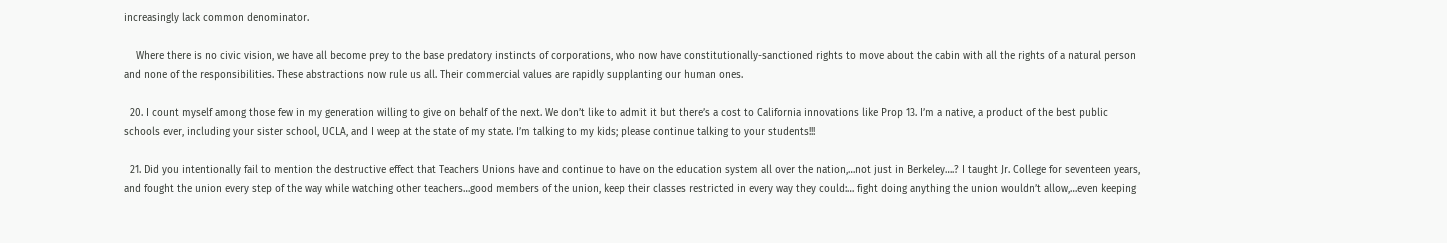increasingly lack common denominator.

    Where there is no civic vision, we have all become prey to the base predatory instincts of corporations, who now have constitutionally-sanctioned rights to move about the cabin with all the rights of a natural person and none of the responsibilities. These abstractions now rule us all. Their commercial values are rapidly supplanting our human ones.

  20. I count myself among those few in my generation willing to give on behalf of the next. We don’t like to admit it but there’s a cost to California innovations like Prop 13. I’m a native, a product of the best public schools ever, including your sister school, UCLA, and I weep at the state of my state. I’m talking to my kids; please continue talking to your students!!!

  21. Did you intentionally fail to mention the destructive effect that Teachers Unions have and continue to have on the education system all over the nation,…not just in Berkeley….? I taught Jr. College for seventeen years, and fought the union every step of the way while watching other teachers…good members of the union, keep their classes restricted in every way they could:… fight doing anything the union wouldn’t allow,…even keeping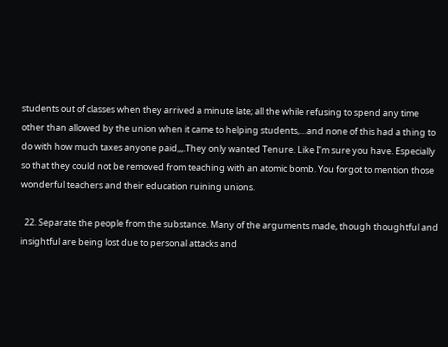students out of classes when they arrived a minute late; all the while refusing to spend any time other than allowed by the union when it came to helping students,…and none of this had a thing to do with how much taxes anyone paid,,,.They only wanted Tenure. Like I’m sure you have. Especially so that they could not be removed from teaching with an atomic bomb. You forgot to mention those wonderful teachers and their education ruining unions.

  22. Separate the people from the substance. Many of the arguments made, though thoughtful and insightful are being lost due to personal attacks and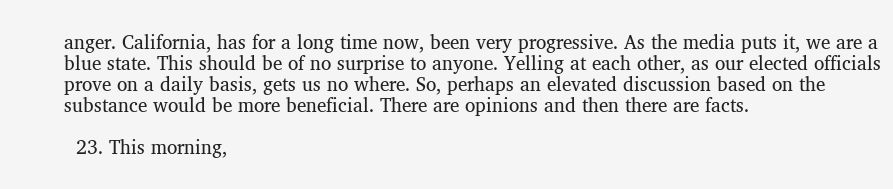anger. California, has for a long time now, been very progressive. As the media puts it, we are a blue state. This should be of no surprise to anyone. Yelling at each other, as our elected officials prove on a daily basis, gets us no where. So, perhaps an elevated discussion based on the substance would be more beneficial. There are opinions and then there are facts.

  23. This morning,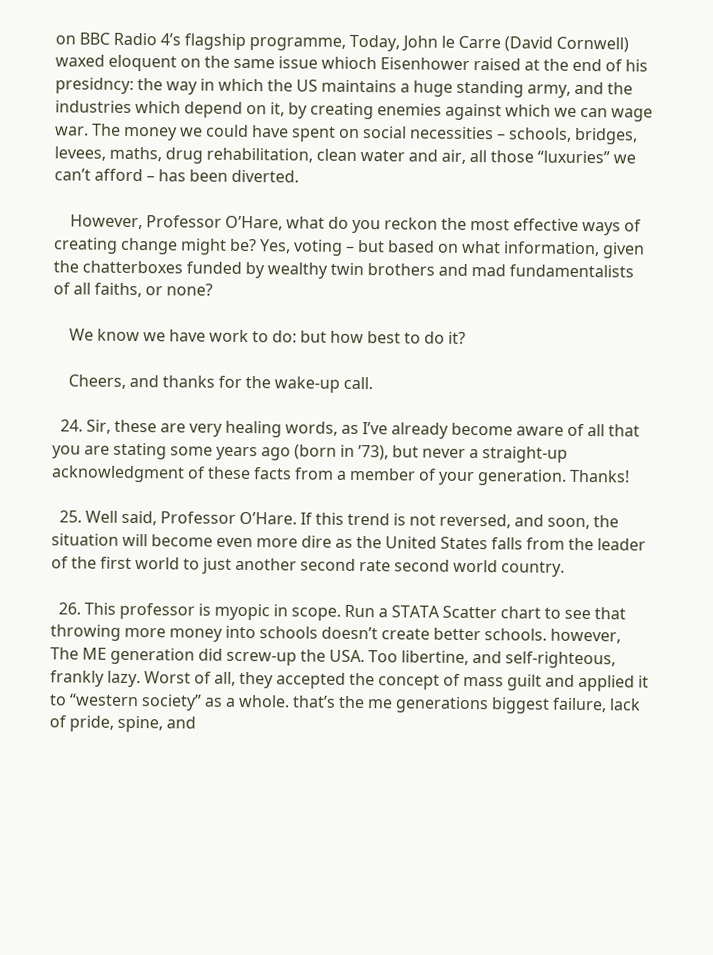on BBC Radio 4’s flagship programme, Today, John le Carre (David Cornwell) waxed eloquent on the same issue whioch Eisenhower raised at the end of his presidncy: the way in which the US maintains a huge standing army, and the industries which depend on it, by creating enemies against which we can wage war. The money we could have spent on social necessities – schools, bridges, levees, maths, drug rehabilitation, clean water and air, all those “luxuries” we can’t afford – has been diverted.

    However, Professor O’Hare, what do you reckon the most effective ways of creating change might be? Yes, voting – but based on what information, given the chatterboxes funded by wealthy twin brothers and mad fundamentalists of all faiths, or none?

    We know we have work to do: but how best to do it?

    Cheers, and thanks for the wake-up call.

  24. Sir, these are very healing words, as I’ve already become aware of all that you are stating some years ago (born in ’73), but never a straight-up acknowledgment of these facts from a member of your generation. Thanks!

  25. Well said, Professor O’Hare. If this trend is not reversed, and soon, the situation will become even more dire as the United States falls from the leader of the first world to just another second rate second world country.

  26. This professor is myopic in scope. Run a STATA Scatter chart to see that throwing more money into schools doesn’t create better schools. however, The ME generation did screw-up the USA. Too libertine, and self-righteous, frankly lazy. Worst of all, they accepted the concept of mass guilt and applied it to “western society” as a whole. that’s the me generations biggest failure, lack of pride, spine, and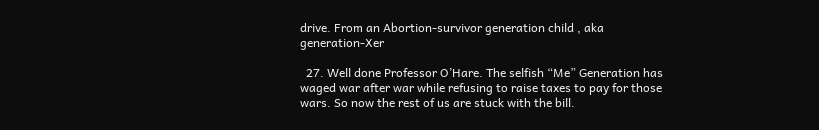drive. From an Abortion-survivor generation child , aka generation-Xer

  27. Well done Professor O’Hare. The selfish “Me” Generation has waged war after war while refusing to raise taxes to pay for those wars. So now the rest of us are stuck with the bill.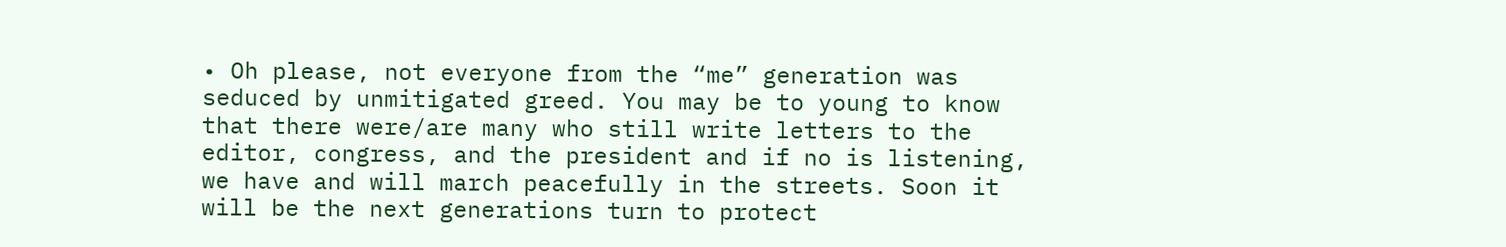• Oh please, not everyone from the “me” generation was seduced by unmitigated greed. You may be to young to know that there were/are many who still write letters to the editor, congress, and the president and if no is listening, we have and will march peacefully in the streets. Soon it will be the next generations turn to protect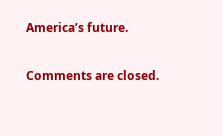America’s future.

Comments are closed.